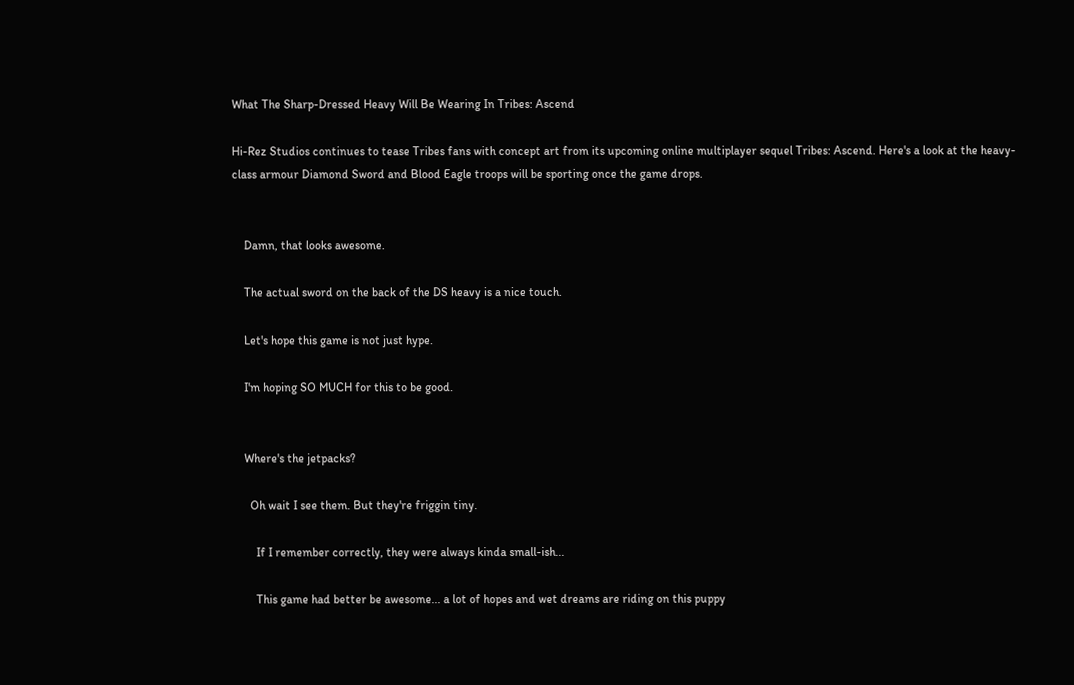What The Sharp-Dressed Heavy Will Be Wearing In Tribes: Ascend

Hi-Rez Studios continues to tease Tribes fans with concept art from its upcoming online multiplayer sequel Tribes: Ascend. Here's a look at the heavy-class armour Diamond Sword and Blood Eagle troops will be sporting once the game drops.


    Damn, that looks awesome.

    The actual sword on the back of the DS heavy is a nice touch.

    Let's hope this game is not just hype.

    I'm hoping SO MUCH for this to be good.


    Where's the jetpacks?

      Oh wait I see them. But they're friggin tiny.

        If I remember correctly, they were always kinda small-ish...

        This game had better be awesome... a lot of hopes and wet dreams are riding on this puppy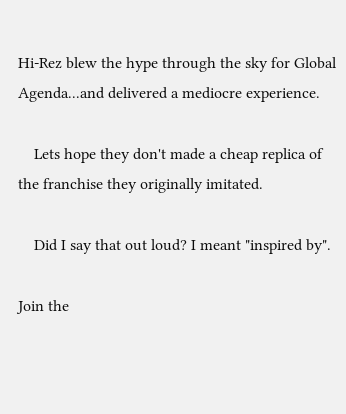Hi-Rez blew the hype through the sky for Global Agenda...and delivered a mediocre experience.

    Lets hope they don't made a cheap replica of the franchise they originally imitated.

    Did I say that out loud? I meant "inspired by".

Join the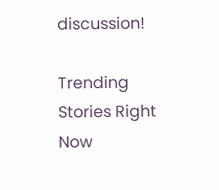discussion!

Trending Stories Right Now